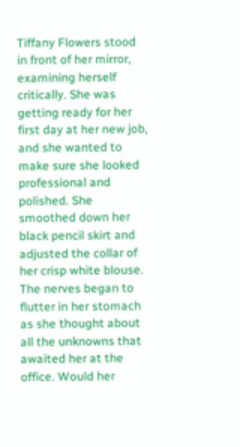Tiffany Flowers stood in front of her mirror, examining herself critically. She was getting ready for her first day at her new job, and she wanted to make sure she looked professional and polished. She smoothed down her black pencil skirt and adjusted the collar of her crisp white blouse. The nerves began to flutter in her stomach as she thought about all the unknowns that awaited her at the office. Would her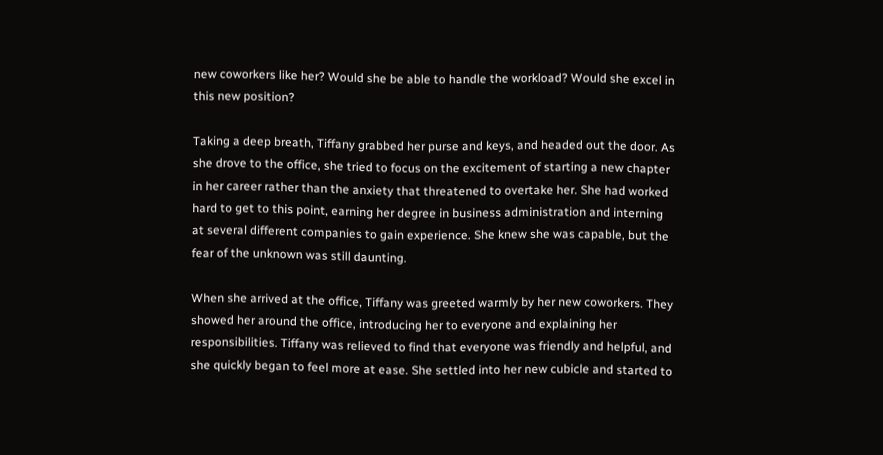new coworkers like her? Would she be able to handle the workload? Would she excel in this new position?

Taking a deep breath, Tiffany grabbed her purse and keys, and headed out the door. As she drove to the office, she tried to focus on the excitement of starting a new chapter in her career rather than the anxiety that threatened to overtake her. She had worked hard to get to this point, earning her degree in business administration and interning at several different companies to gain experience. She knew she was capable, but the fear of the unknown was still daunting.

When she arrived at the office, Tiffany was greeted warmly by her new coworkers. They showed her around the office, introducing her to everyone and explaining her responsibilities. Tiffany was relieved to find that everyone was friendly and helpful, and she quickly began to feel more at ease. She settled into her new cubicle and started to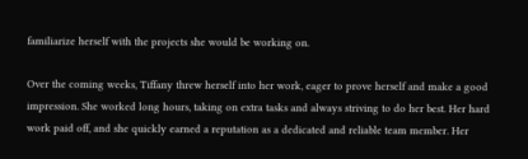familiarize herself with the projects she would be working on.

Over the coming weeks, Tiffany threw herself into her work, eager to prove herself and make a good impression. She worked long hours, taking on extra tasks and always striving to do her best. Her hard work paid off, and she quickly earned a reputation as a dedicated and reliable team member. Her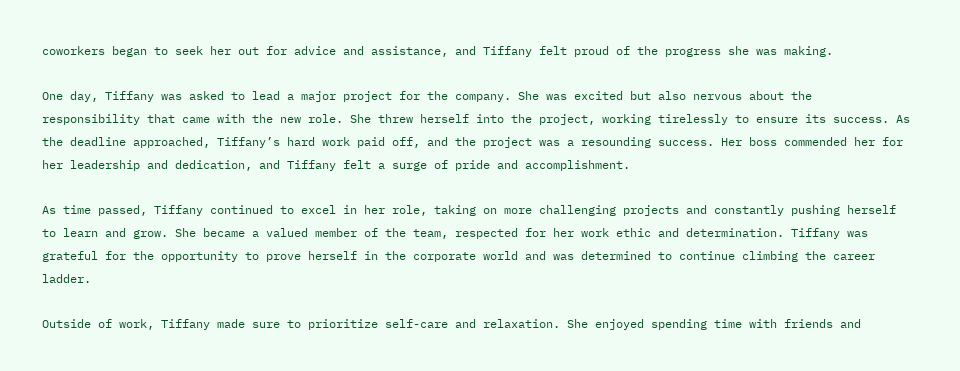coworkers began to seek her out for advice and assistance, and Tiffany felt proud of the progress she was making.

One day, Tiffany was asked to lead a major project for the company. She was excited but also nervous about the responsibility that came with the new role. She threw herself into the project, working tirelessly to ensure its success. As the deadline approached, Tiffany’s hard work paid off, and the project was a resounding success. Her boss commended her for her leadership and dedication, and Tiffany felt a surge of pride and accomplishment.

As time passed, Tiffany continued to excel in her role, taking on more challenging projects and constantly pushing herself to learn and grow. She became a valued member of the team, respected for her work ethic and determination. Tiffany was grateful for the opportunity to prove herself in the corporate world and was determined to continue climbing the career ladder.

Outside of work, Tiffany made sure to prioritize self-care and relaxation. She enjoyed spending time with friends and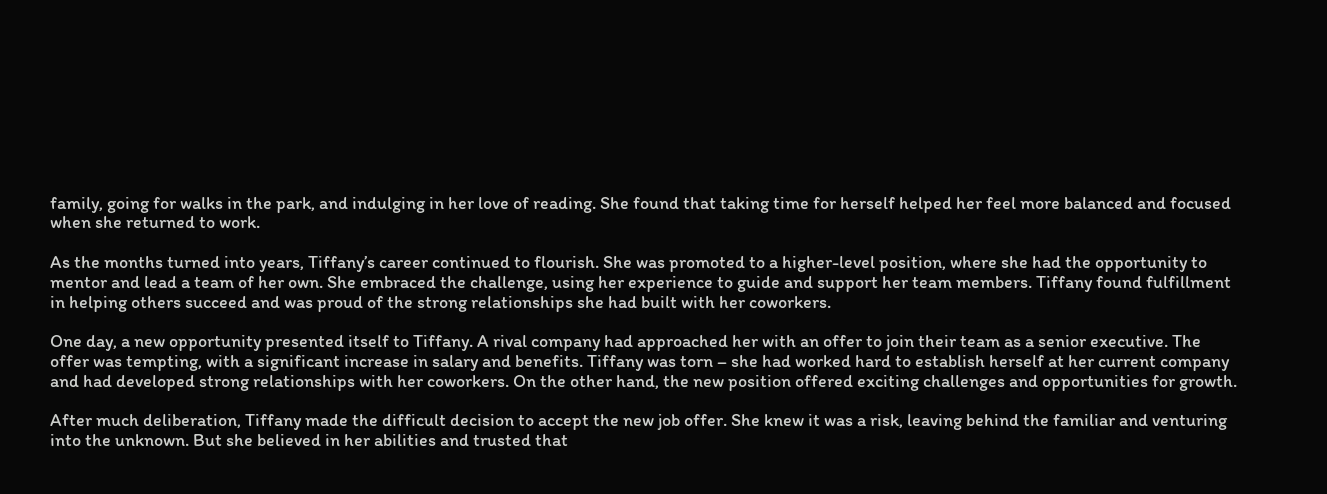family, going for walks in the park, and indulging in her love of reading. She found that taking time for herself helped her feel more balanced and focused when she returned to work.

As the months turned into years, Tiffany’s career continued to flourish. She was promoted to a higher-level position, where she had the opportunity to mentor and lead a team of her own. She embraced the challenge, using her experience to guide and support her team members. Tiffany found fulfillment in helping others succeed and was proud of the strong relationships she had built with her coworkers.

One day, a new opportunity presented itself to Tiffany. A rival company had approached her with an offer to join their team as a senior executive. The offer was tempting, with a significant increase in salary and benefits. Tiffany was torn – she had worked hard to establish herself at her current company and had developed strong relationships with her coworkers. On the other hand, the new position offered exciting challenges and opportunities for growth.

After much deliberation, Tiffany made the difficult decision to accept the new job offer. She knew it was a risk, leaving behind the familiar and venturing into the unknown. But she believed in her abilities and trusted that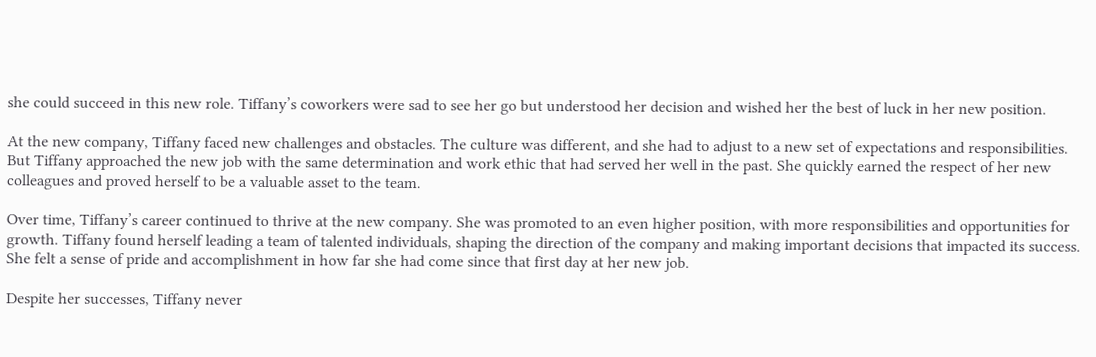she could succeed in this new role. Tiffany’s coworkers were sad to see her go but understood her decision and wished her the best of luck in her new position.

At the new company, Tiffany faced new challenges and obstacles. The culture was different, and she had to adjust to a new set of expectations and responsibilities. But Tiffany approached the new job with the same determination and work ethic that had served her well in the past. She quickly earned the respect of her new colleagues and proved herself to be a valuable asset to the team.

Over time, Tiffany’s career continued to thrive at the new company. She was promoted to an even higher position, with more responsibilities and opportunities for growth. Tiffany found herself leading a team of talented individuals, shaping the direction of the company and making important decisions that impacted its success. She felt a sense of pride and accomplishment in how far she had come since that first day at her new job.

Despite her successes, Tiffany never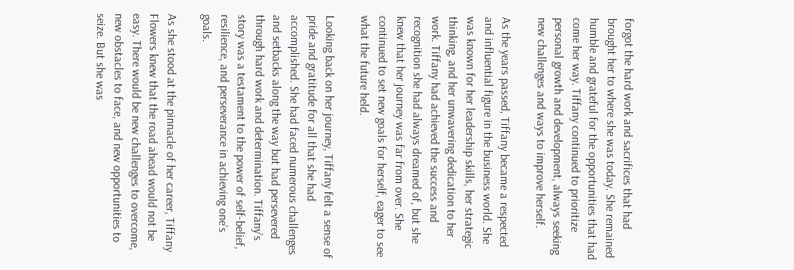forgot the hard work and sacrifices that had brought her to where she was today. She remained humble and grateful for the opportunities that had come her way. Tiffany continued to prioritize personal growth and development, always seeking new challenges and ways to improve herself.

As the years passed, Tiffany became a respected and influential figure in the business world. She was known for her leadership skills, her strategic thinking, and her unwavering dedication to her work. Tiffany had achieved the success and recognition she had always dreamed of, but she knew that her journey was far from over. She continued to set new goals for herself, eager to see what the future held.

Looking back on her journey, Tiffany felt a sense of pride and gratitude for all that she had accomplished. She had faced numerous challenges and setbacks along the way but had persevered through hard work and determination. Tiffany’s story was a testament to the power of self-belief, resilience, and perseverance in achieving one’s goals.

As she stood at the pinnacle of her career, Tiffany Flowers knew that the road ahead would not be easy. There would be new challenges to overcome, new obstacles to face, and new opportunities to seize. But she was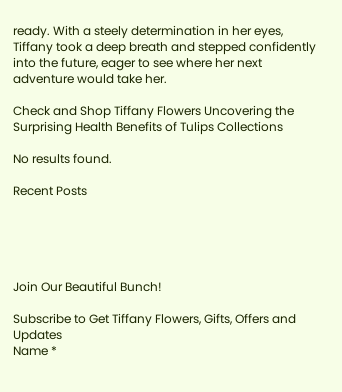ready. With a steely determination in her eyes, Tiffany took a deep breath and stepped confidently into the future, eager to see where her next adventure would take her.

Check and Shop Tiffany Flowers Uncovering the Surprising Health Benefits of Tulips Collections

No results found.

Recent Posts





Join Our Beautiful Bunch!

Subscribe to Get Tiffany Flowers, Gifts, Offers and Updates
Name *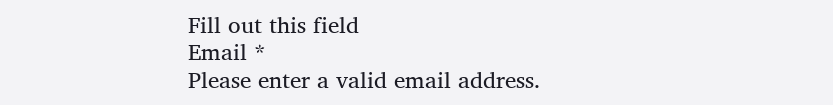Fill out this field
Email *
Please enter a valid email address.